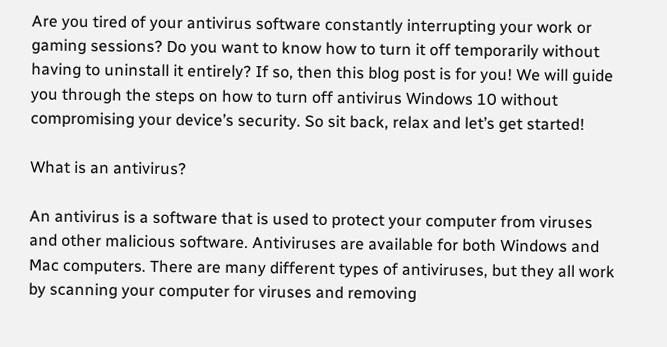Are you tired of your antivirus software constantly interrupting your work or gaming sessions? Do you want to know how to turn it off temporarily without having to uninstall it entirely? If so, then this blog post is for you! We will guide you through the steps on how to turn off antivirus Windows 10 without compromising your device’s security. So sit back, relax and let’s get started!

What is an antivirus?

An antivirus is a software that is used to protect your computer from viruses and other malicious software. Antiviruses are available for both Windows and Mac computers. There are many different types of antiviruses, but they all work by scanning your computer for viruses and removing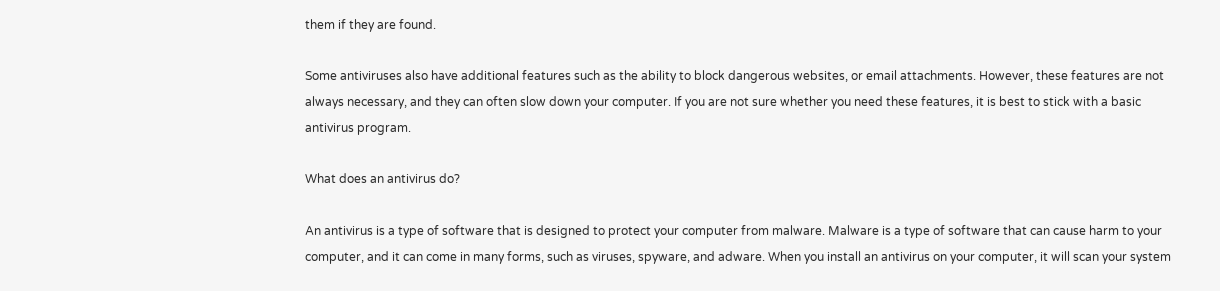them if they are found.

Some antiviruses also have additional features such as the ability to block dangerous websites, or email attachments. However, these features are not always necessary, and they can often slow down your computer. If you are not sure whether you need these features, it is best to stick with a basic antivirus program.

What does an antivirus do?

An antivirus is a type of software that is designed to protect your computer from malware. Malware is a type of software that can cause harm to your computer, and it can come in many forms, such as viruses, spyware, and adware. When you install an antivirus on your computer, it will scan your system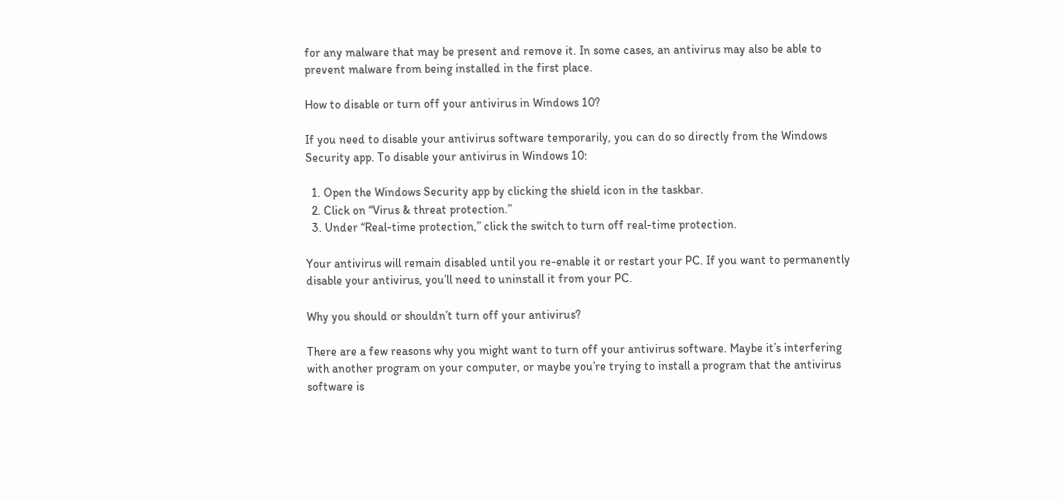for any malware that may be present and remove it. In some cases, an antivirus may also be able to prevent malware from being installed in the first place.

How to disable or turn off your antivirus in Windows 10?

If you need to disable your antivirus software temporarily, you can do so directly from the Windows Security app. To disable your antivirus in Windows 10:

  1. Open the Windows Security app by clicking the shield icon in the taskbar.
  2. Click on “Virus & threat protection.”
  3. Under “Real-time protection,” click the switch to turn off real-time protection.

Your antivirus will remain disabled until you re-enable it or restart your PC. If you want to permanently disable your antivirus, you’ll need to uninstall it from your PC.

Why you should or shouldn’t turn off your antivirus?

There are a few reasons why you might want to turn off your antivirus software. Maybe it’s interfering with another program on your computer, or maybe you’re trying to install a program that the antivirus software is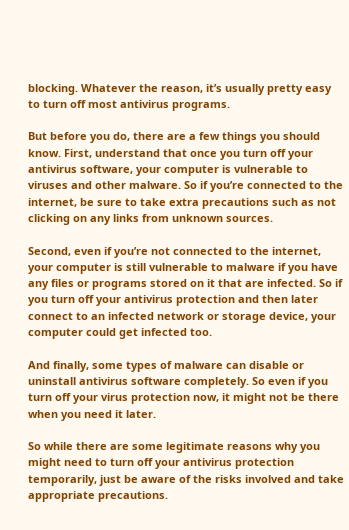blocking. Whatever the reason, it’s usually pretty easy to turn off most antivirus programs.

But before you do, there are a few things you should know. First, understand that once you turn off your antivirus software, your computer is vulnerable to viruses and other malware. So if you’re connected to the internet, be sure to take extra precautions such as not clicking on any links from unknown sources.

Second, even if you’re not connected to the internet, your computer is still vulnerable to malware if you have any files or programs stored on it that are infected. So if you turn off your antivirus protection and then later connect to an infected network or storage device, your computer could get infected too.

And finally, some types of malware can disable or uninstall antivirus software completely. So even if you turn off your virus protection now, it might not be there when you need it later.

So while there are some legitimate reasons why you might need to turn off your antivirus protection temporarily, just be aware of the risks involved and take appropriate precautions.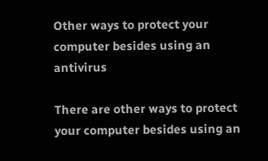Other ways to protect your computer besides using an antivirus

There are other ways to protect your computer besides using an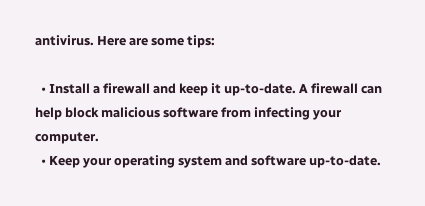antivirus. Here are some tips:

  • Install a firewall and keep it up-to-date. A firewall can help block malicious software from infecting your computer.
  • Keep your operating system and software up-to-date.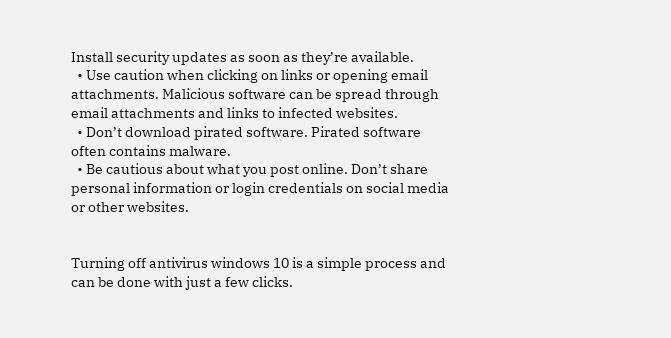Install security updates as soon as they’re available.
  • Use caution when clicking on links or opening email attachments. Malicious software can be spread through email attachments and links to infected websites.
  • Don’t download pirated software. Pirated software often contains malware.
  • Be cautious about what you post online. Don’t share personal information or login credentials on social media or other websites.


Turning off antivirus windows 10 is a simple process and can be done with just a few clicks.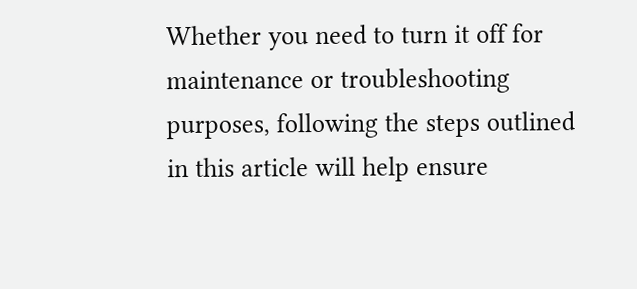Whether you need to turn it off for maintenance or troubleshooting purposes, following the steps outlined in this article will help ensure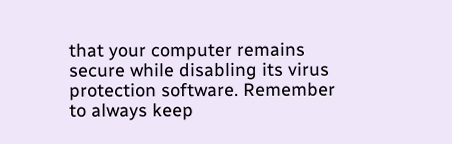that your computer remains secure while disabling its virus protection software. Remember to always keep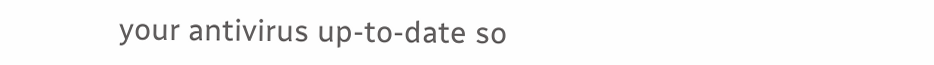your antivirus up-to-date so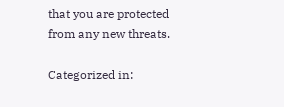that you are protected from any new threats.

Categorized in: